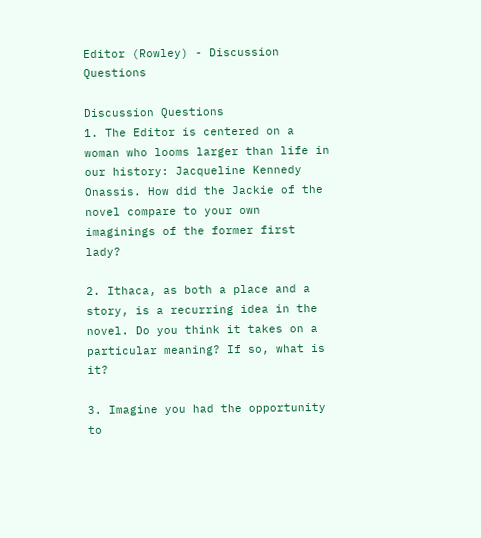Editor (Rowley) - Discussion Questions

Discussion Questions
1. The Editor is centered on a woman who looms larger than life in our history: Jacqueline Kennedy Onassis. How did the Jackie of the novel compare to your own imaginings of the former first lady?

2. Ithaca, as both a place and a story, is a recurring idea in the novel. Do you think it takes on a particular meaning? If so, what is it?

3. Imagine you had the opportunity to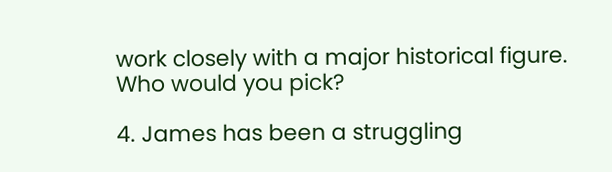work closely with a major historical figure. Who would you pick?

4. James has been a struggling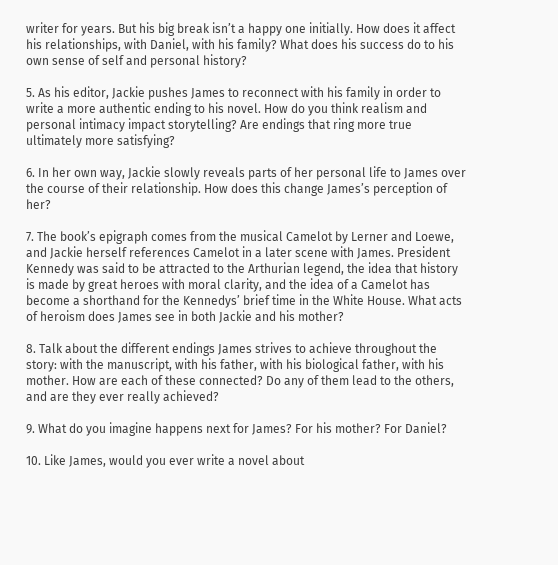writer for years. But his big break isn’t a happy one initially. How does it affect his relationships, with Daniel, with his family? What does his success do to his own sense of self and personal history?

5. As his editor, Jackie pushes James to reconnect with his family in order to write a more authentic ending to his novel. How do you think realism and personal intimacy impact storytelling? Are endings that ring more true ultimately more satisfying?

6. In her own way, Jackie slowly reveals parts of her personal life to James over the course of their relationship. How does this change James’s perception of her?

7. The book’s epigraph comes from the musical Camelot by Lerner and Loewe, and Jackie herself references Camelot in a later scene with James. President Kennedy was said to be attracted to the Arthurian legend, the idea that history is made by great heroes with moral clarity, and the idea of a Camelot has become a shorthand for the Kennedys’ brief time in the White House. What acts of heroism does James see in both Jackie and his mother?

8. Talk about the different endings James strives to achieve throughout the story: with the manuscript, with his father, with his biological father, with his mother. How are each of these connected? Do any of them lead to the others, and are they ever really achieved?

9. What do you imagine happens next for James? For his mother? For Daniel?

10. Like James, would you ever write a novel about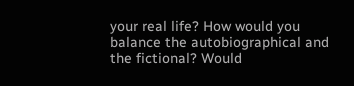your real life? How would you balance the autobiographical and the fictional? Would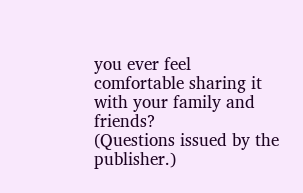you ever feel comfortable sharing it with your family and friends?
(Questions issued by the publisher.)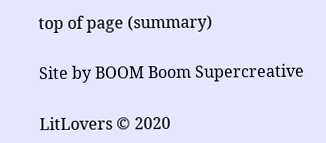top of page (summary)

Site by BOOM Boom Supercreative

LitLovers © 2020